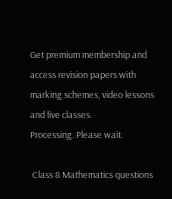Get premium membership and access revision papers with marking schemes, video lessons and live classes.
Processing. Please wait.

 Class 8 Mathematics questions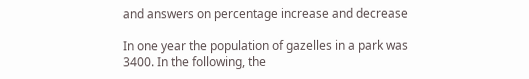and answers on percentage increase and decrease

In one year the population of gazelles in a park was 3400. In the following, the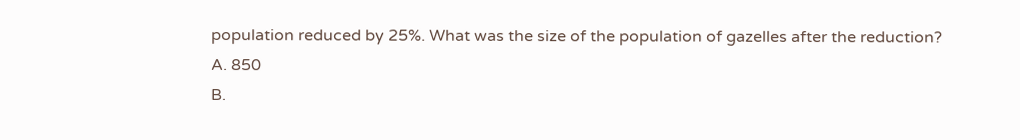population reduced by 25%. What was the size of the population of gazelles after the reduction?
A. 850
B.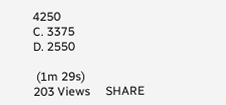4250
C. 3375
D. 2550

 (1m 29s)
203 Views     SHARE